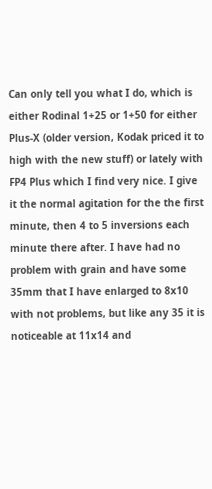Can only tell you what I do, which is either Rodinal 1+25 or 1+50 for either Plus-X (older version, Kodak priced it to high with the new stuff) or lately with FP4 Plus which I find very nice. I give it the normal agitation for the the first minute, then 4 to 5 inversions each minute there after. I have had no problem with grain and have some 35mm that I have enlarged to 8x10 with not problems, but like any 35 it is noticeable at 11x14 and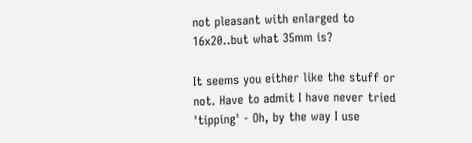not pleasant with enlarged to 16x20..but what 35mm is?

It seems you either like the stuff or not. Have to admit I have never tried 'tipping' - Oh, by the way I use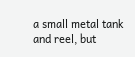a small metal tank and reel, but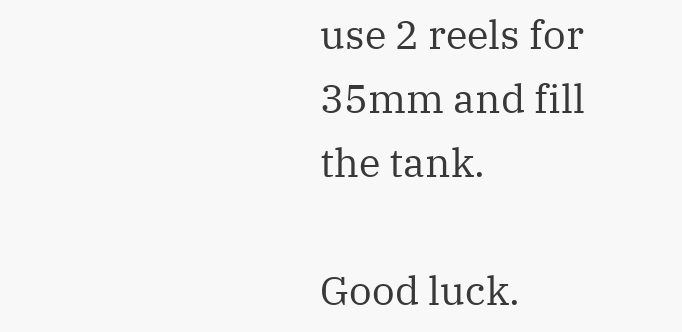use 2 reels for 35mm and fill the tank.

Good luck.